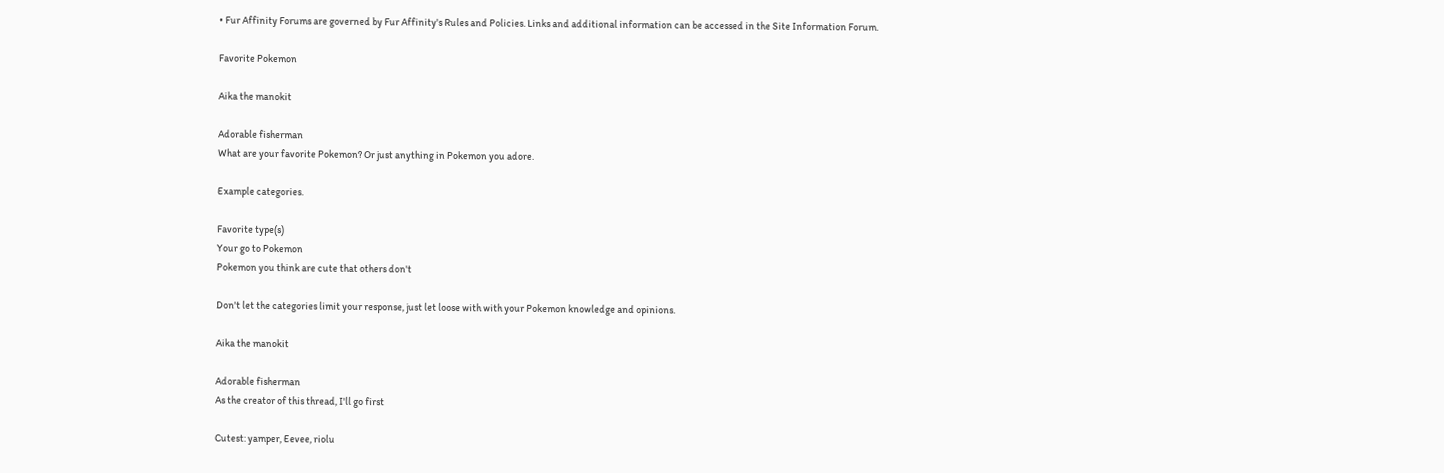• Fur Affinity Forums are governed by Fur Affinity's Rules and Policies. Links and additional information can be accessed in the Site Information Forum.

Favorite Pokemon

Aika the manokit

Adorable fisherman
What are your favorite Pokemon? Or just anything in Pokemon you adore.

Example categories.

Favorite type(s)
Your go to Pokemon
Pokemon you think are cute that others don't

Don't let the categories limit your response, just let loose with with your Pokemon knowledge and opinions.

Aika the manokit

Adorable fisherman
As the creator of this thread, I'll go first

Cutest: yamper, Eevee, riolu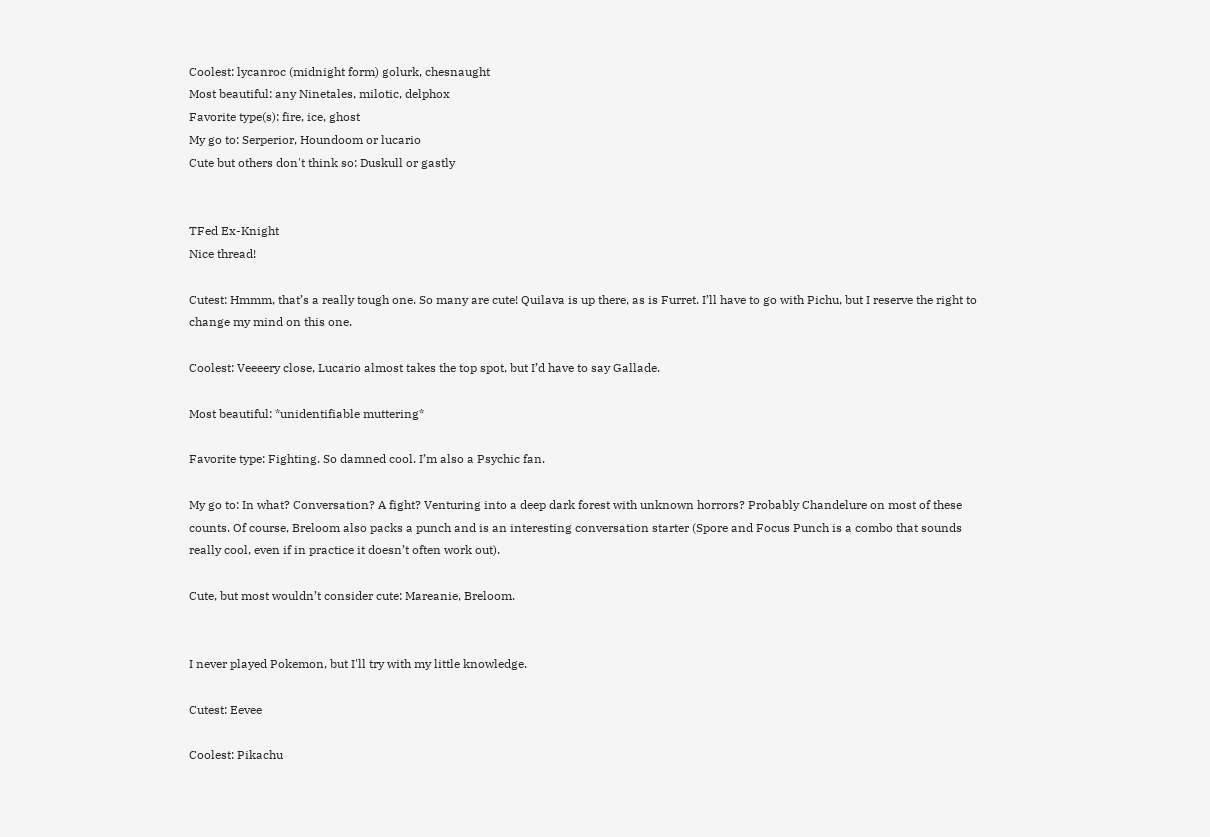Coolest: lycanroc (midnight form) golurk, chesnaught
Most beautiful: any Ninetales, milotic, delphox
Favorite type(s): fire, ice, ghost
My go to: Serperior, Houndoom or lucario
Cute but others don't think so: Duskull or gastly


TFed Ex-Knight
Nice thread!

Cutest: Hmmm, that’s a really tough one. So many are cute! Quilava is up there, as is Furret. I’ll have to go with Pichu, but I reserve the right to change my mind on this one.

Coolest: Veeeery close, Lucario almost takes the top spot, but I’d have to say Gallade.

Most beautiful: *unidentifiable muttering*

Favorite type: Fighting. So damned cool. I’m also a Psychic fan.

My go to: In what? Conversation? A fight? Venturing into a deep dark forest with unknown horrors? Probably Chandelure on most of these counts. Of course, Breloom also packs a punch and is an interesting conversation starter (Spore and Focus Punch is a combo that sounds really cool, even if in practice it doesn’t often work out).

Cute, but most wouldn’t consider cute: Mareanie, Breloom.


I never played Pokemon, but I'll try with my little knowledge.

Cutest: Eevee

Coolest: Pikachu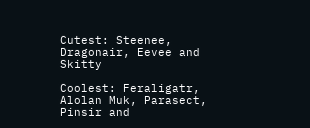Cutest: Steenee, Dragonair, Eevee and Skitty

Coolest: Feraligatr, Alolan Muk, Parasect, Pinsir and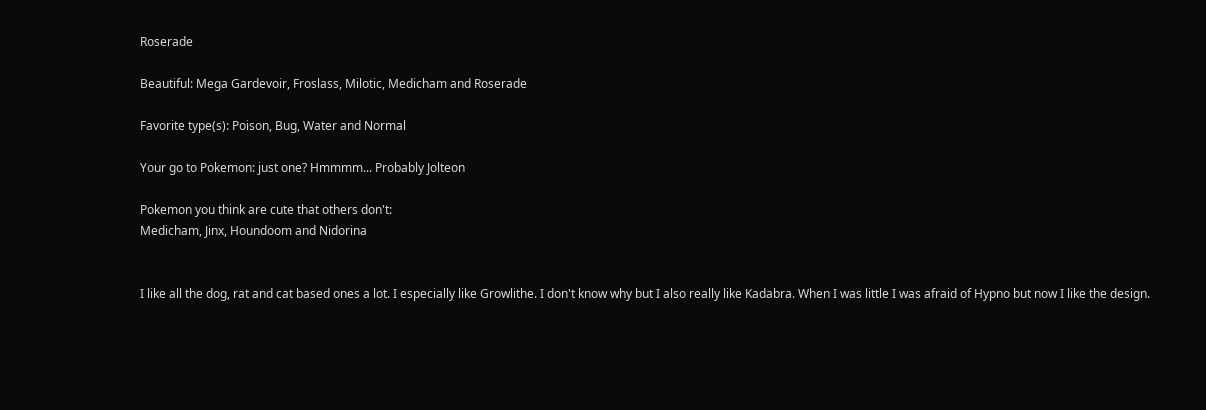Roserade

Beautiful: Mega Gardevoir, Froslass, Milotic, Medicham and Roserade

Favorite type(s): Poison, Bug, Water and Normal

Your go to Pokemon: just one? Hmmmm... Probably Jolteon

Pokemon you think are cute that others don't:
Medicham, Jinx, Houndoom and Nidorina


I like all the dog, rat and cat based ones a lot. I especially like Growlithe. I don't know why but I also really like Kadabra. When I was little I was afraid of Hypno but now I like the design.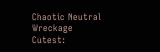Chaotic Neutral Wreckage
Cutest: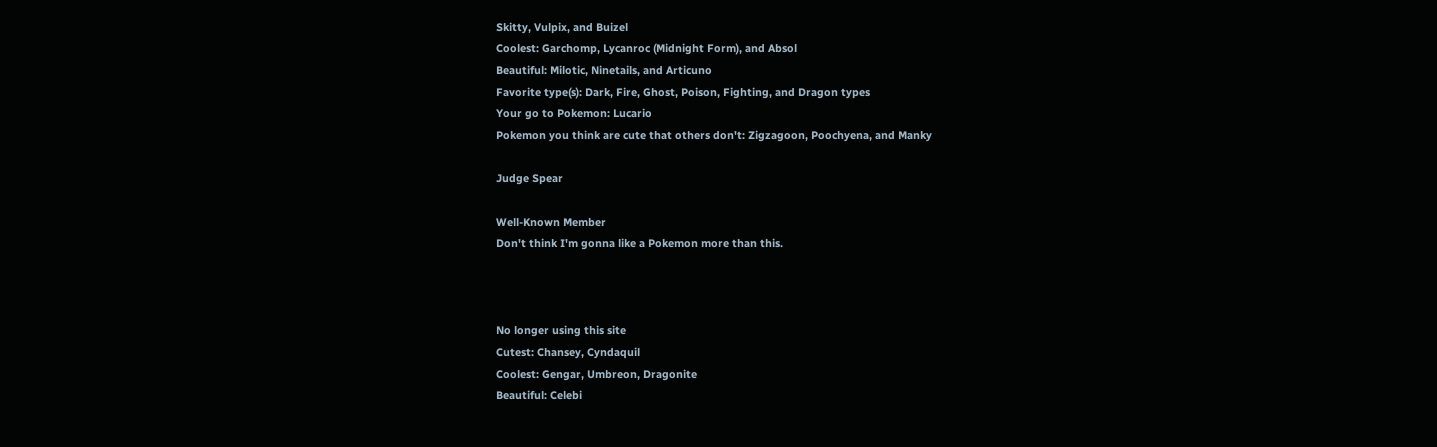Skitty, Vulpix, and Buizel
Coolest: Garchomp, Lycanroc (Midnight Form), and Absol
Beautiful: Milotic, Ninetails, and Articuno
Favorite type(s): Dark, Fire, Ghost, Poison, Fighting, and Dragon types
Your go to Pokemon: Lucario
Pokemon you think are cute that others don't: Zigzagoon, Poochyena, and Manky

Judge Spear

Well-Known Member
Don't think I'm gonna like a Pokemon more than this.



No longer using this site
Cutest: Chansey, Cyndaquil
Coolest: Gengar, Umbreon, Dragonite
Beautiful: Celebi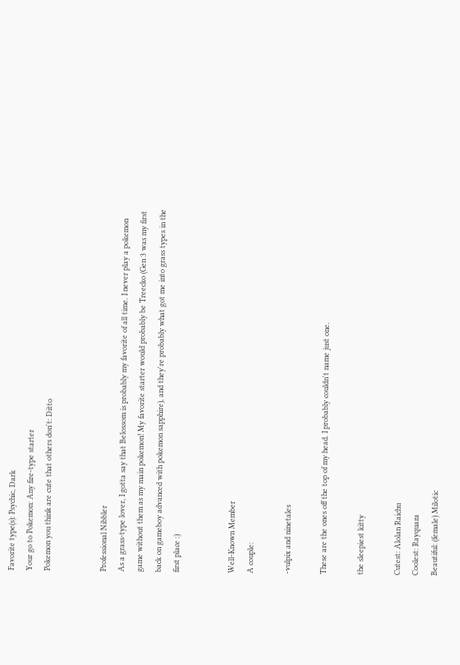Favorite type(s): Psychic, Dark
Your go to Pokemon: Any fire-type starter
Pokemon you think are cute that others don't: Ditto


Professional Nibbler
As a grass-type lover, I gotta say that Belossom is probably my favorite of all time. I never play a pokemon game without them as my main pokemon! My favorite starter would probably be Treecko (Gen 3 was my first back on gameboy advanced with pokemon sapphire), and they're probably what got me into grass types in the first place :)


Well-Known Member
A couple:

-vulpix and ninetales

These are the ones off the top of my head. I probably couldn't name just one.

the sleepiest kitty

Cutest: Alolan Raichu
Coolest: Rayquaza
Beautiful: (female) Milotic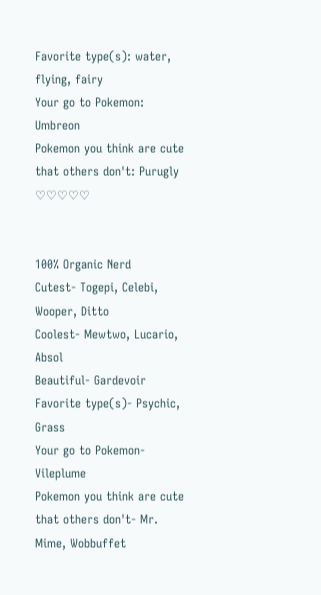Favorite type(s): water, flying, fairy
Your go to Pokemon: Umbreon
Pokemon you think are cute that others don't: Purugly ♡♡♡♡♡


100% Organic Nerd
Cutest- Togepi, Celebi, Wooper, Ditto
Coolest- Mewtwo, Lucario, Absol
Beautiful- Gardevoir
Favorite type(s)- Psychic, Grass
Your go to Pokemon- Vileplume
Pokemon you think are cute that others don't- Mr. Mime, Wobbuffet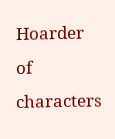Hoarder of characters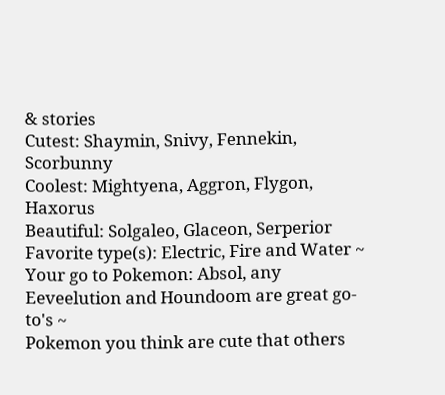& stories
Cutest: Shaymin, Snivy, Fennekin, Scorbunny
Coolest: Mightyena, Aggron, Flygon, Haxorus
Beautiful: Solgaleo, Glaceon, Serperior
Favorite type(s): Electric, Fire and Water ~
Your go to Pokemon: Absol, any Eeveelution and Houndoom are great go-to's ~
Pokemon you think are cute that others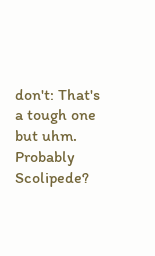don't: That's a tough one but uhm. Probably Scolipede?